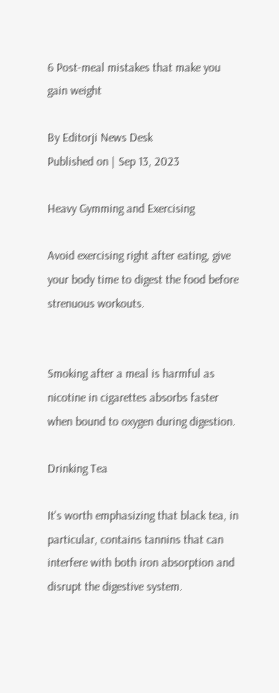6 Post-meal mistakes that make you gain weight

By Editorji News Desk
Published on | Sep 13, 2023

Heavy Gymming and Exercising

Avoid exercising right after eating, give your body time to digest the food before strenuous workouts.


Smoking after a meal is harmful as nicotine in cigarettes absorbs faster when bound to oxygen during digestion.

Drinking Tea

It's worth emphasizing that black tea, in particular, contains tannins that can interfere with both iron absorption and disrupt the digestive system.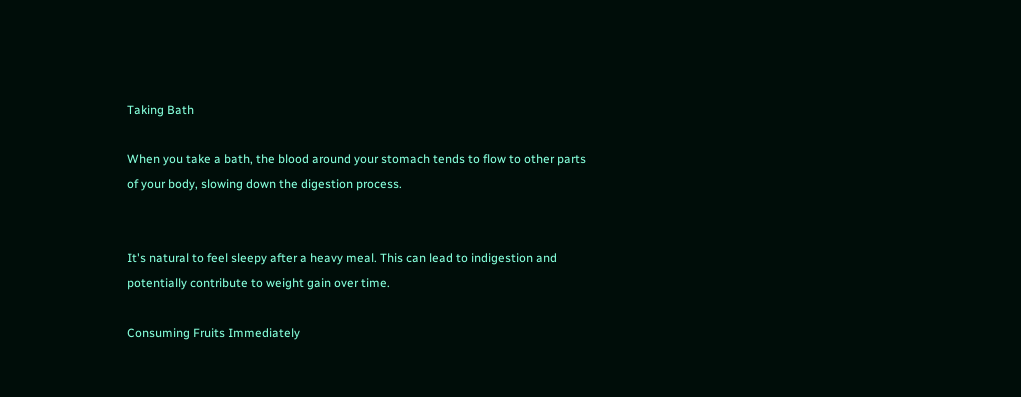Taking Bath

When you take a bath, the blood around your stomach tends to flow to other parts of your body, slowing down the digestion process.


It's natural to feel sleepy after a heavy meal. This can lead to indigestion and potentially contribute to weight gain over time.

Consuming Fruits Immediately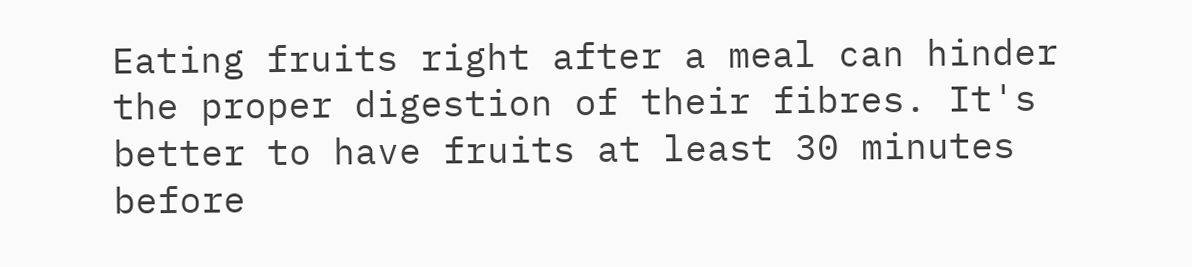Eating fruits right after a meal can hinder the proper digestion of their fibres. It's better to have fruits at least 30 minutes before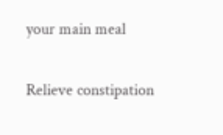your main meal

Relieve constipation